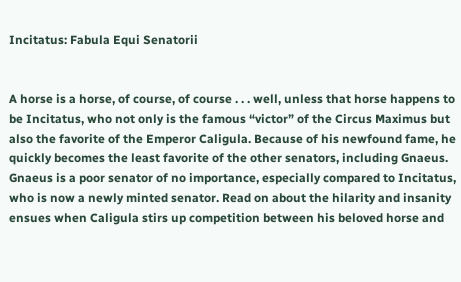Incitatus: Fabula Equi Senatorii


A horse is a horse, of course, of course . . . well, unless that horse happens to be Incitatus, who not only is the famous “victor” of the Circus Maximus but also the favorite of the Emperor Caligula. Because of his newfound fame, he quickly becomes the least favorite of the other senators, including Gnaeus. Gnaeus is a poor senator of no importance, especially compared to Incitatus, who is now a newly minted senator. Read on about the hilarity and insanity ensues when Caligula stirs up competition between his beloved horse and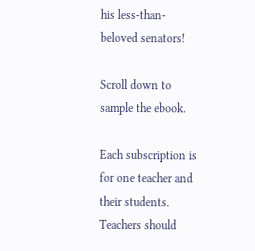his less-than-beloved senators!

Scroll down to sample the ebook.

Each subscription is for one teacher and their students. Teachers should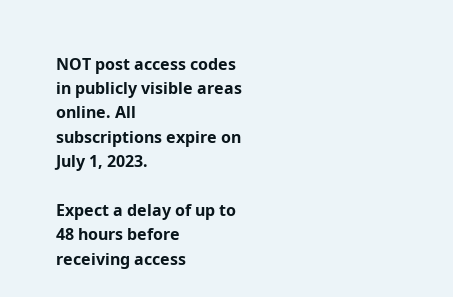NOT post access codes in publicly visible areas online. All subscriptions expire on July 1, 2023.

Expect a delay of up to 48 hours before receiving access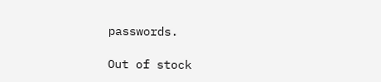passwords.

Out of stock